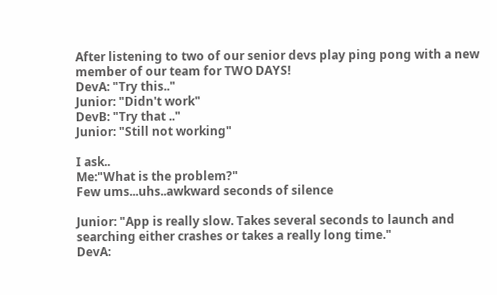After listening to two of our senior devs play ping pong with a new member of our team for TWO DAYS!
DevA: "Try this.."
Junior: "Didn't work"
DevB: "Try that .."
Junior: "Still not working"

I ask..
Me:"What is the problem?"
Few ums...uhs..awkward seconds of silence

Junior: "App is really slow. Takes several seconds to launch and searching either crashes or takes a really long time."
DevA: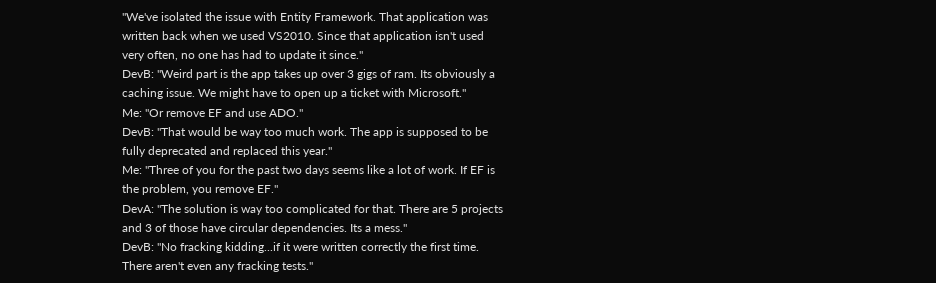"We've isolated the issue with Entity Framework. That application was written back when we used VS2010. Since that application isn't used very often, no one has had to update it since."
DevB: "Weird part is the app takes up over 3 gigs of ram. Its obviously a caching issue. We might have to open up a ticket with Microsoft."
Me: "Or remove EF and use ADO."
DevB: "That would be way too much work. The app is supposed to be fully deprecated and replaced this year."
Me: "Three of you for the past two days seems like a lot of work. If EF is the problem, you remove EF."
DevA: "The solution is way too complicated for that. There are 5 projects and 3 of those have circular dependencies. Its a mess."
DevB: "No fracking kidding...if it were written correctly the first time. There aren't even any fracking tests."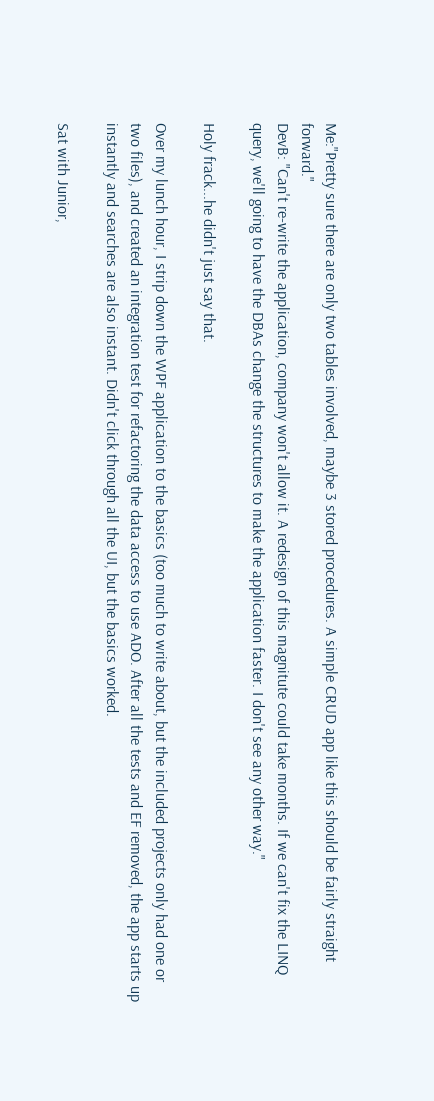Me:"Pretty sure there are only two tables involved, maybe 3 stored procedures. A simple CRUD app like this should be fairly straight forward."
DevB: "Can't re-write the application, company won't allow it. A redesign of this magnitute could take months. If we can't fix the LINQ query, we'll going to have the DBAs change the structures to make the application faster. I don't see any other way."

Holy frack...he didn't just say that.

Over my lunch hour, I strip down the WPF application to the basics (too much to write about, but the included projects only had one or two files), and created an integration test for refactoring the data access to use ADO. After all the tests and EF removed, the app starts up instantly and searches are also instant. Didn't click through all the UI, but the basics worked.

Sat with Junior,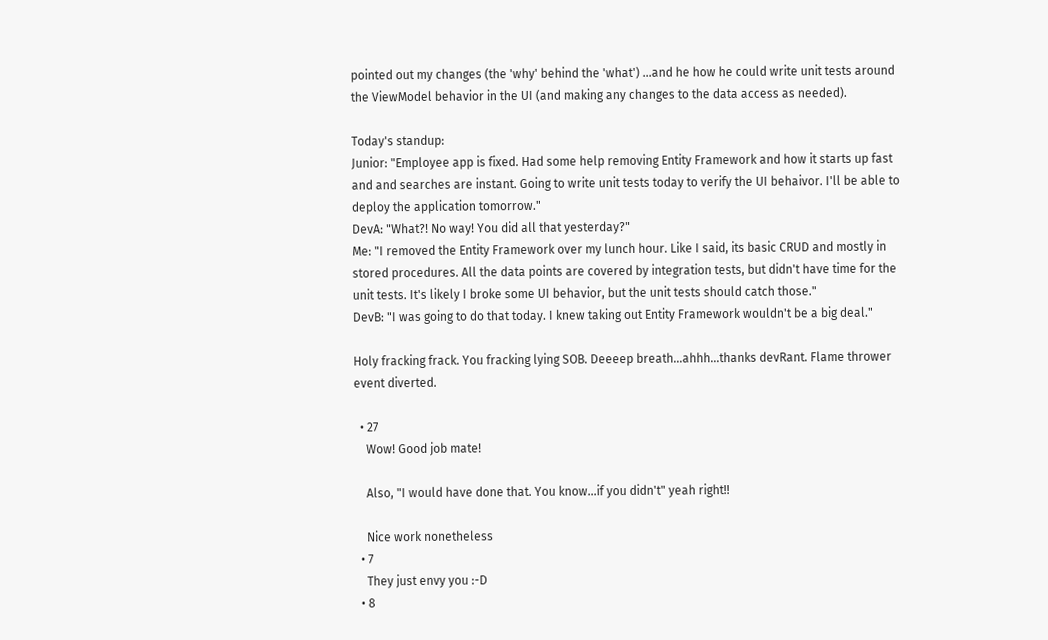pointed out my changes (the 'why' behind the 'what') ...and he how he could write unit tests around the ViewModel behavior in the UI (and making any changes to the data access as needed).

Today's standup:
Junior: "Employee app is fixed. Had some help removing Entity Framework and how it starts up fast and and searches are instant. Going to write unit tests today to verify the UI behaivor. I'll be able to deploy the application tomorrow."
DevA: "What?! No way! You did all that yesterday?"
Me: "I removed the Entity Framework over my lunch hour. Like I said, its basic CRUD and mostly in stored procedures. All the data points are covered by integration tests, but didn't have time for the unit tests. It's likely I broke some UI behavior, but the unit tests should catch those."
DevB: "I was going to do that today. I knew taking out Entity Framework wouldn't be a big deal."

Holy fracking frack. You fracking lying SOB. Deeeep breath...ahhh...thanks devRant. Flame thrower event diverted.

  • 27
    Wow! Good job mate!

    Also, "I would have done that. You know...if you didn't" yeah right!!

    Nice work nonetheless
  • 7
    They just envy you :-D
  • 8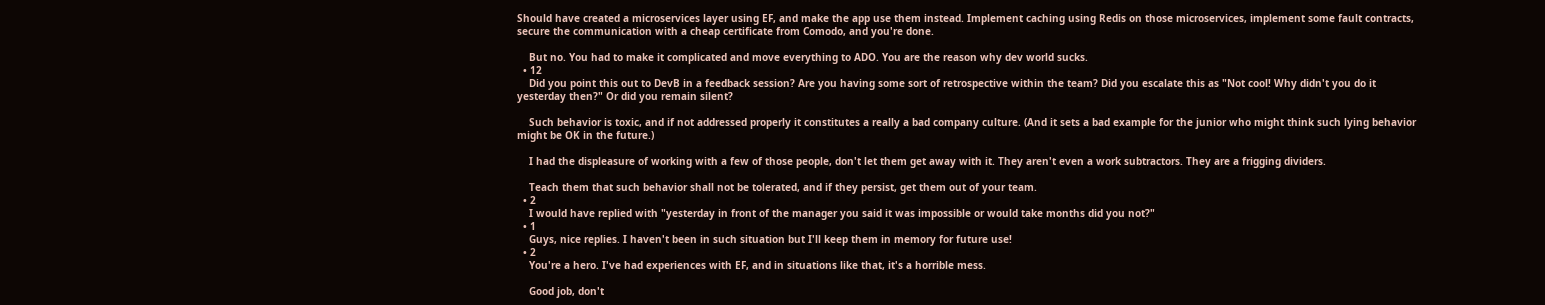Should have created a microservices layer using EF, and make the app use them instead. Implement caching using Redis on those microservices, implement some fault contracts, secure the communication with a cheap certificate from Comodo, and you're done.

    But no. You had to make it complicated and move everything to ADO. You are the reason why dev world sucks.
  • 12
    Did you point this out to DevB in a feedback session? Are you having some sort of retrospective within the team? Did you escalate this as "Not cool! Why didn't you do it yesterday then?" Or did you remain silent?

    Such behavior is toxic, and if not addressed properly it constitutes a really a bad company culture. (And it sets a bad example for the junior who might think such lying behavior might be OK in the future.)

    I had the displeasure of working with a few of those people, don't let them get away with it. They aren't even a work subtractors. They are a frigging dividers.

    Teach them that such behavior shall not be tolerated, and if they persist, get them out of your team.
  • 2
    I would have replied with "yesterday in front of the manager you said it was impossible or would take months did you not?"
  • 1
    Guys, nice replies. I haven't been in such situation but I'll keep them in memory for future use!
  • 2
    You're a hero. I've had experiences with EF, and in situations like that, it's a horrible mess.

    Good job, don't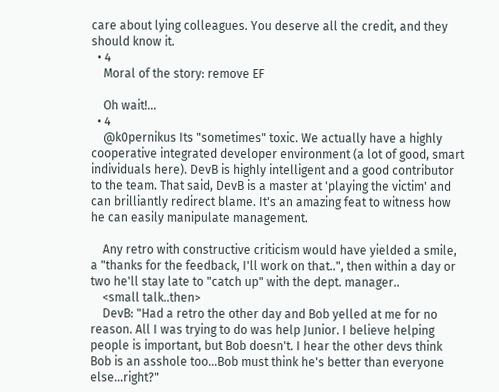care about lying colleagues. You deserve all the credit, and they should know it.
  • 4
    Moral of the story: remove EF

    Oh wait!...
  • 4
    @k0pernikus Its "sometimes" toxic. We actually have a highly cooperative integrated developer environment (a lot of good, smart individuals here). DevB is highly intelligent and a good contributor to the team. That said, DevB is a master at 'playing the victim' and can brilliantly redirect blame. It's an amazing feat to witness how he can easily manipulate management.

    Any retro with constructive criticism would have yielded a smile, a "thanks for the feedback, I'll work on that..", then within a day or two he'll stay late to "catch up" with the dept. manager..
    <small talk..then>
    DevB: "Had a retro the other day and Bob yelled at me for no reason. All I was trying to do was help Junior. I believe helping people is important, but Bob doesn't. I hear the other devs think Bob is an asshole too...Bob must think he's better than everyone else...right?"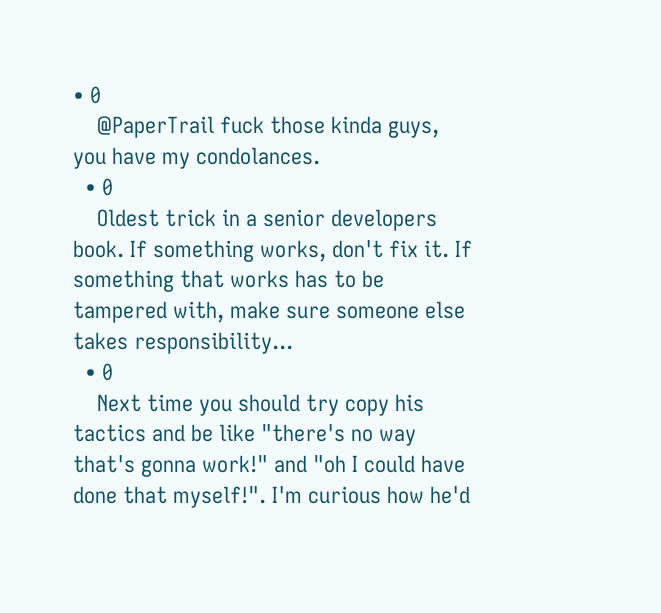• 0
    @PaperTrail fuck those kinda guys, you have my condolances.
  • 0
    Oldest trick in a senior developers book. If something works, don't fix it. If something that works has to be tampered with, make sure someone else takes responsibility...
  • 0
    Next time you should try copy his tactics and be like "there's no way that's gonna work!" and "oh I could have done that myself!". I'm curious how he'd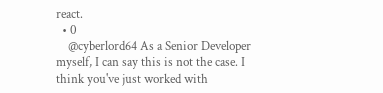react.
  • 0
    @cyberlord64 As a Senior Developer myself, I can say this is not the case. I think you've just worked with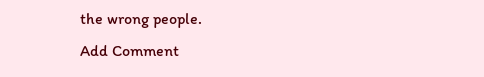the wrong people.
Add Comment